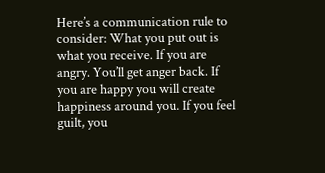Here’s a communication rule to consider: What you put out is what you receive. If you are angry. You’ll get anger back. If you are happy you will create happiness around you. If you feel guilt, you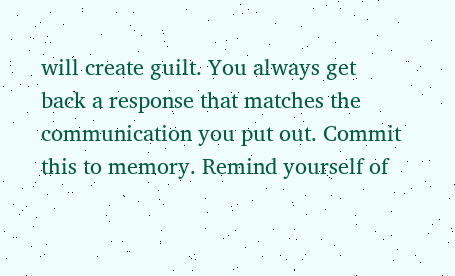will create guilt. You always get back a response that matches the communication you put out. Commit this to memory. Remind yourself of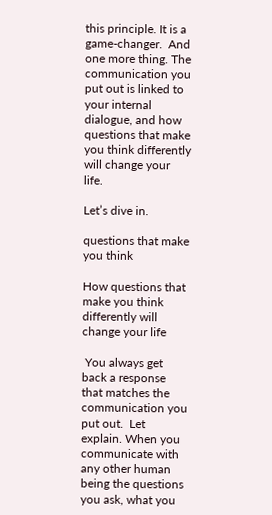this principle. It is a game-changer.  And one more thing. The communication you put out is linked to your internal dialogue, and how questions that make you think differently will change your life.

Let’s dive in.

questions that make you think

How questions that make you think differently will change your life

 You always get back a response that matches the communication you put out.  Let explain. When you communicate with any other human being the questions you ask, what you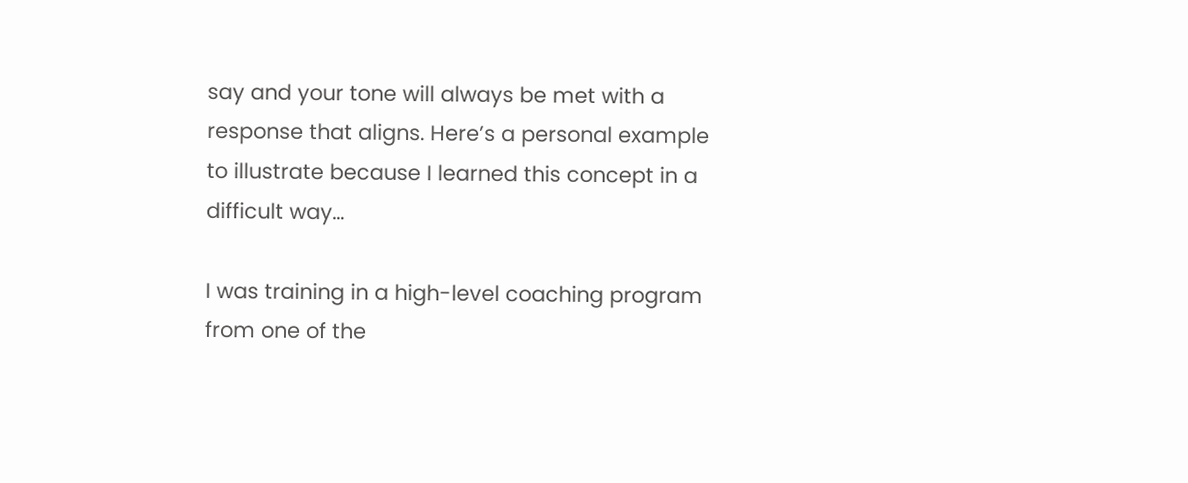say and your tone will always be met with a response that aligns. Here’s a personal example to illustrate because I learned this concept in a difficult way…

I was training in a high-level coaching program from one of the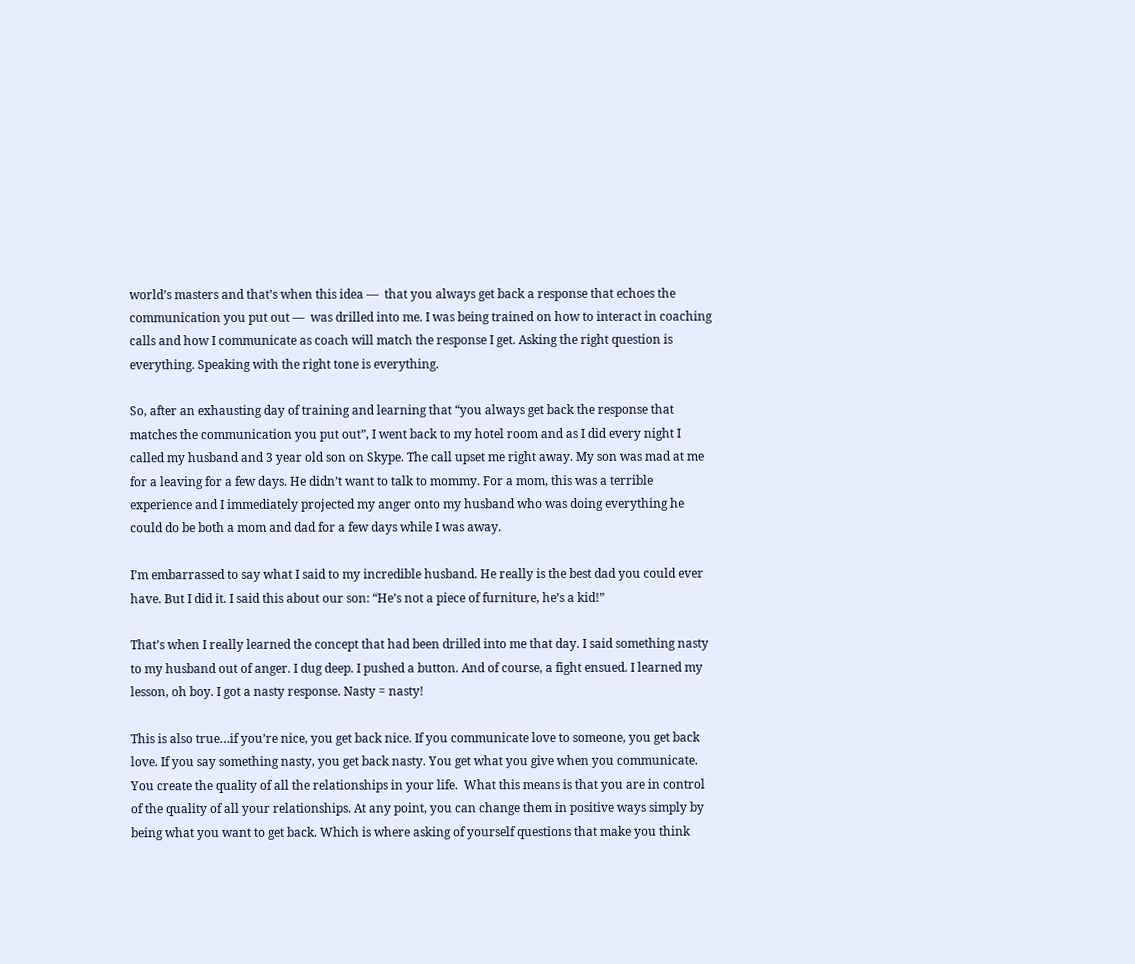world’s masters and that’s when this idea —  that you always get back a response that echoes the communication you put out —  was drilled into me. I was being trained on how to interact in coaching calls and how I communicate as coach will match the response I get. Asking the right question is everything. Speaking with the right tone is everything.

So, after an exhausting day of training and learning that “you always get back the response that matches the communication you put out”, I went back to my hotel room and as I did every night I called my husband and 3 year old son on Skype. The call upset me right away. My son was mad at me for a leaving for a few days. He didn’t want to talk to mommy. For a mom, this was a terrible experience and I immediately projected my anger onto my husband who was doing everything he could do be both a mom and dad for a few days while I was away.

I’m embarrassed to say what I said to my incredible husband. He really is the best dad you could ever have. But I did it. I said this about our son: “He’s not a piece of furniture, he’s a kid!”

That’s when I really learned the concept that had been drilled into me that day. I said something nasty to my husband out of anger. I dug deep. I pushed a button. And of course, a fight ensued. I learned my lesson, oh boy. I got a nasty response. Nasty = nasty!

This is also true…if you’re nice, you get back nice. If you communicate love to someone, you get back love. If you say something nasty, you get back nasty. You get what you give when you communicate. You create the quality of all the relationships in your life.  What this means is that you are in control of the quality of all your relationships. At any point, you can change them in positive ways simply by being what you want to get back. Which is where asking of yourself questions that make you think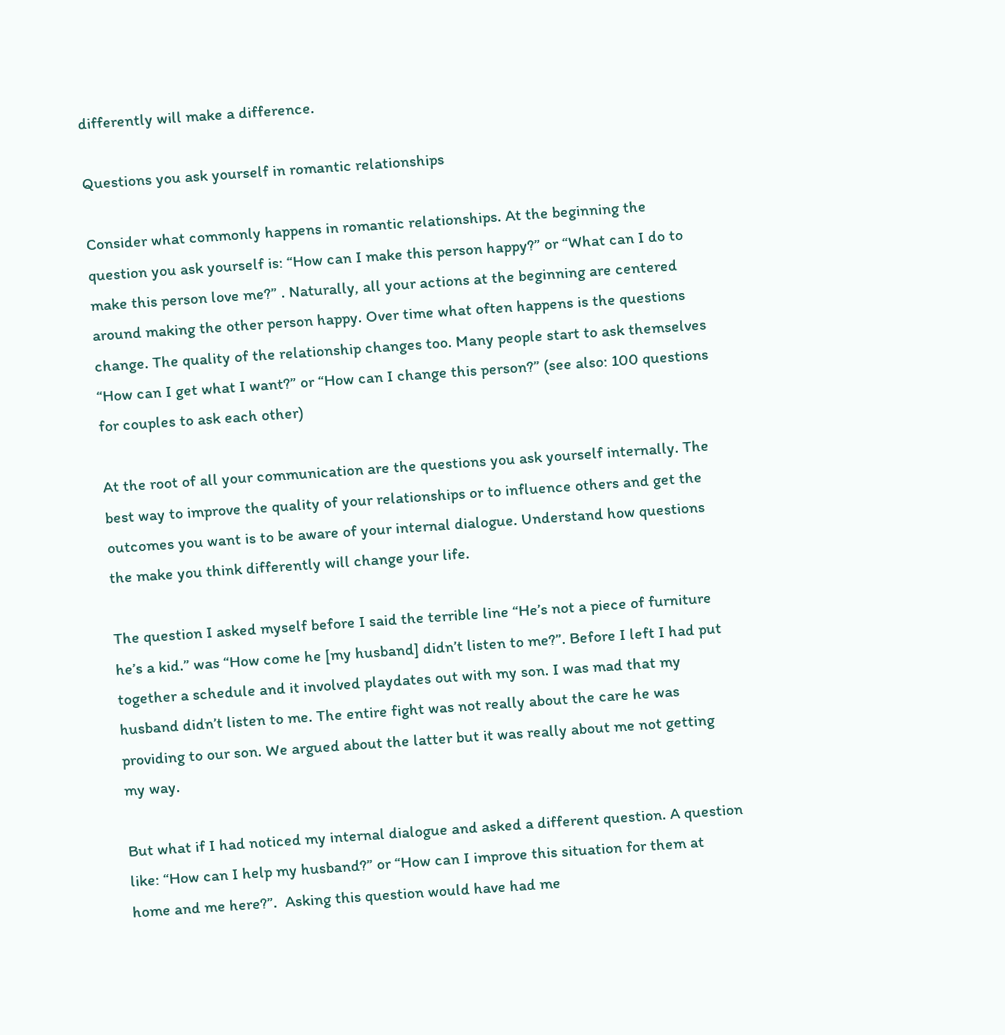differently will make a difference.

Questions you ask yourself in romantic relationships

Consider what commonly happens in romantic relationships. At the beginning the question you ask yourself is: “How can I make this person happy?” or “What can I do to make this person love me?” . Naturally, all your actions at the beginning are centered around making the other person happy. Over time what often happens is the questions change. The quality of the relationship changes too. Many people start to ask themselves “How can I get what I want?” or “How can I change this person?” (see also: 100 questions for couples to ask each other)

At the root of all your communication are the questions you ask yourself internally. The best way to improve the quality of your relationships or to influence others and get the outcomes you want is to be aware of your internal dialogue. Understand how questions the make you think differently will change your life.

The question I asked myself before I said the terrible line “He’s not a piece of furniture he’s a kid.” was “How come he [my husband] didn’t listen to me?”. Before I left I had put together a schedule and it involved playdates out with my son. I was mad that my husband didn’t listen to me. The entire fight was not really about the care he was providing to our son. We argued about the latter but it was really about me not getting my way.

But what if I had noticed my internal dialogue and asked a different question. A question like: “How can I help my husband?” or “How can I improve this situation for them at home and me here?”.  Asking this question would have had me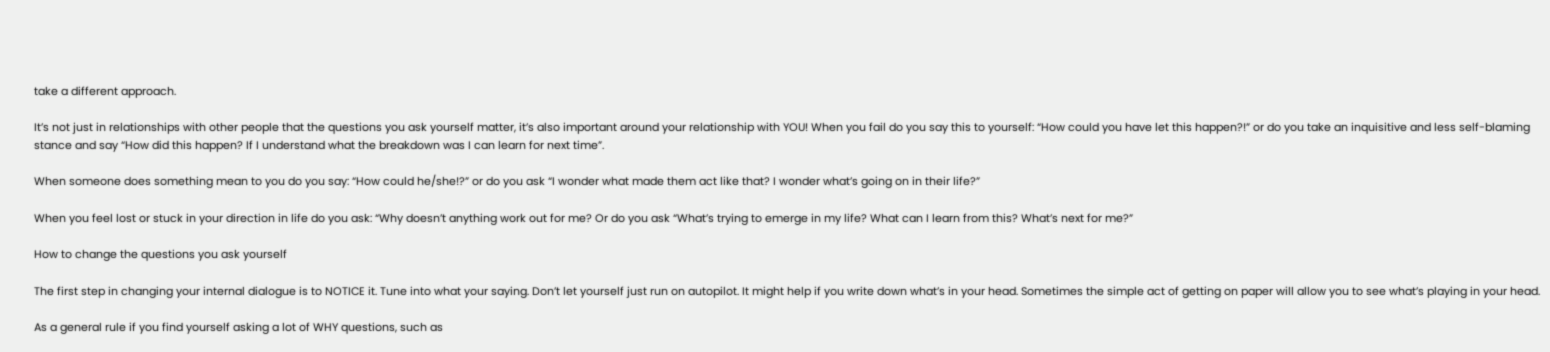take a different approach.

It’s not just in relationships with other people that the questions you ask yourself matter, it’s also important around your relationship with YOU! When you fail do you say this to yourself: “How could you have let this happen?!” or do you take an inquisitive and less self-blaming stance and say “How did this happen? If I understand what the breakdown was I can learn for next time”.

When someone does something mean to you do you say: “How could he/she!?” or do you ask “I wonder what made them act like that? I wonder what’s going on in their life?”

When you feel lost or stuck in your direction in life do you ask: “Why doesn’t anything work out for me? Or do you ask “What’s trying to emerge in my life? What can I learn from this? What’s next for me?”

How to change the questions you ask yourself

The first step in changing your internal dialogue is to NOTICE it. Tune into what your saying. Don’t let yourself just run on autopilot. It might help if you write down what’s in your head. Sometimes the simple act of getting on paper will allow you to see what’s playing in your head.

As a general rule if you find yourself asking a lot of WHY questions, such as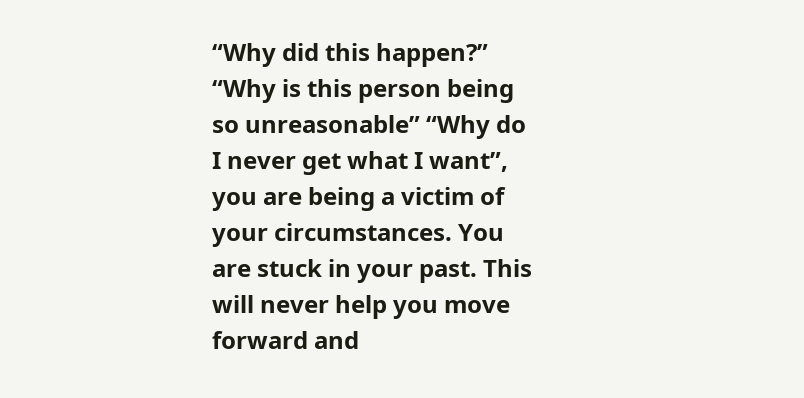“Why did this happen?” “Why is this person being so unreasonable” “Why do I never get what I want”, you are being a victim of your circumstances. You are stuck in your past. This will never help you move forward and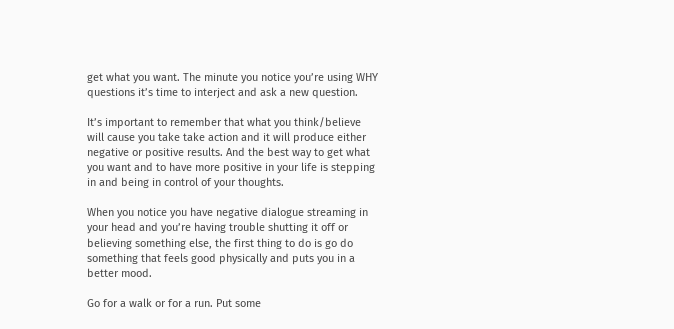get what you want. The minute you notice you’re using WHY questions it’s time to interject and ask a new question.

It’s important to remember that what you think/believe will cause you take take action and it will produce either negative or positive results. And the best way to get what you want and to have more positive in your life is stepping in and being in control of your thoughts.

When you notice you have negative dialogue streaming in your head and you’re having trouble shutting it off or believing something else, the first thing to do is go do something that feels good physically and puts you in a better mood.

Go for a walk or for a run. Put some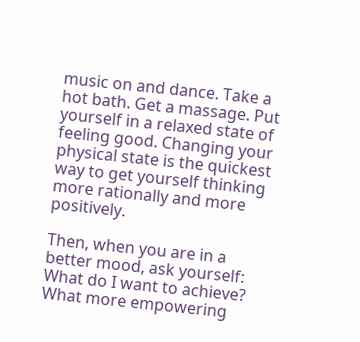music on and dance. Take a hot bath. Get a massage. Put yourself in a relaxed state of feeling good. Changing your physical state is the quickest way to get yourself thinking more rationally and more positively.

Then, when you are in a better mood, ask yourself: What do I want to achieve? What more empowering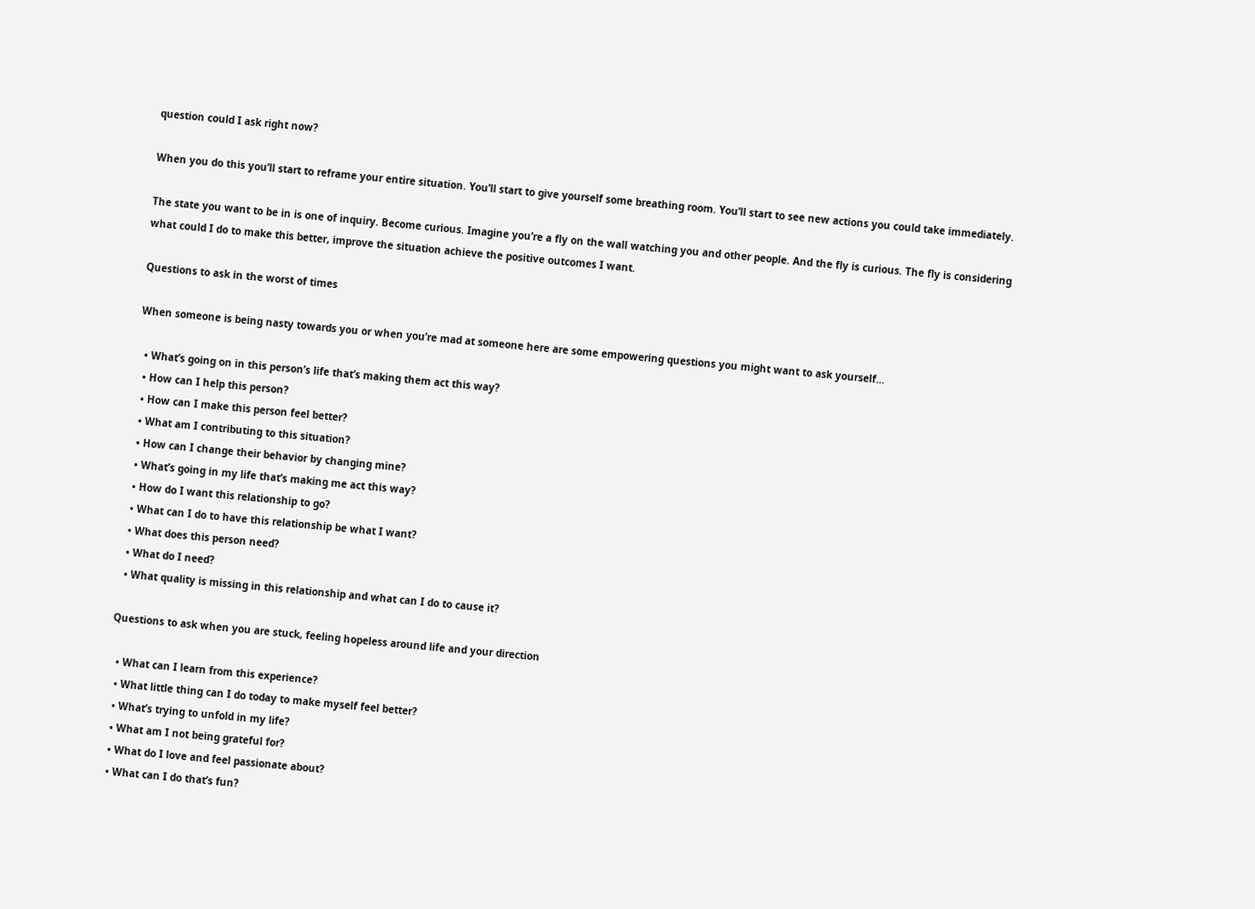question could I ask right now?

When you do this you’ll start to reframe your entire situation. You’ll start to give yourself some breathing room. You’ll start to see new actions you could take immediately.

The state you want to be in is one of inquiry. Become curious. Imagine you’re a fly on the wall watching you and other people. And the fly is curious. The fly is considering what could I do to make this better, improve the situation achieve the positive outcomes I want.

Questions to ask in the worst of times

When someone is being nasty towards you or when you’re mad at someone here are some empowering questions you might want to ask yourself…

  • What’s going on in this person’s life that’s making them act this way?
  • How can I help this person?
  • How can I make this person feel better?
  • What am I contributing to this situation?
  • How can I change their behavior by changing mine?
  • What’s going in my life that’s making me act this way?
  • How do I want this relationship to go?
  • What can I do to have this relationship be what I want?
  • What does this person need?
  • What do I need?
  • What quality is missing in this relationship and what can I do to cause it?

Questions to ask when you are stuck, feeling hopeless around life and your direction

  • What can I learn from this experience?
  • What little thing can I do today to make myself feel better?
  • What’s trying to unfold in my life?
  • What am I not being grateful for?
  • What do I love and feel passionate about?
  • What can I do that’s fun?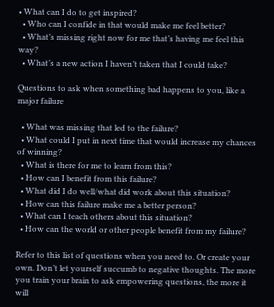• What can I do to get inspired?
  • Who can I confide in that would make me feel better?
  • What’s missing right now for me that’s having me feel this way?
  • What’s a new action I haven’t taken that I could take?

Questions to ask when something bad happens to you, like a major failure

  • What was missing that led to the failure?
  • What could I put in next time that would increase my chances of winning?
  • What is there for me to learn from this?
  • How can I benefit from this failure?
  • What did I do well/what did work about this situation?
  • How can this failure make me a better person?
  • What can I teach others about this situation?
  • How can the world or other people benefit from my failure?

Refer to this list of questions when you need to. Or create your own. Don’t let yourself succumb to negative thoughts. The more you train your brain to ask empowering questions, the more it will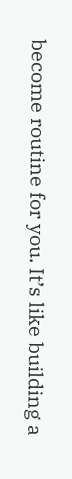become routine for you. It’s like building a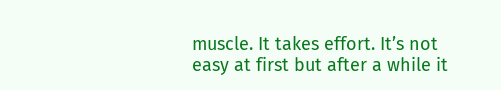muscle. It takes effort. It’s not easy at first but after a while it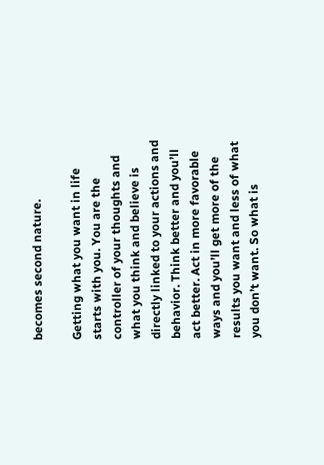becomes second nature.

Getting what you want in life starts with you. You are the controller of your thoughts and what you think and believe is directly linked to your actions and behavior. Think better and you’ll act better. Act in more favorable ways and you’ll get more of the results you want and less of what you don’t want. So what is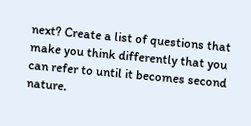next? Create a list of questions that make you think differently that you can refer to until it becomes second nature.